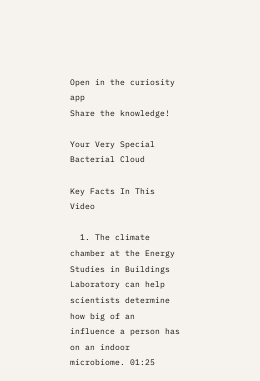Open in the curiosity app
Share the knowledge!

Your Very Special Bacterial Cloud

Key Facts In This Video

  1. The climate chamber at the Energy Studies in Buildings Laboratory can help scientists determine how big of an influence a person has on an indoor microbiome. 01:25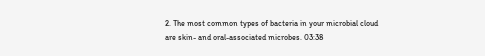2. The most common types of bacteria in your microbial cloud are skin- and oral-associated microbes. 03:38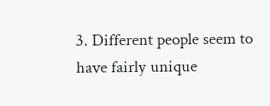3. Different people seem to have fairly unique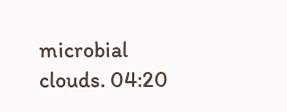microbial clouds. 04:20